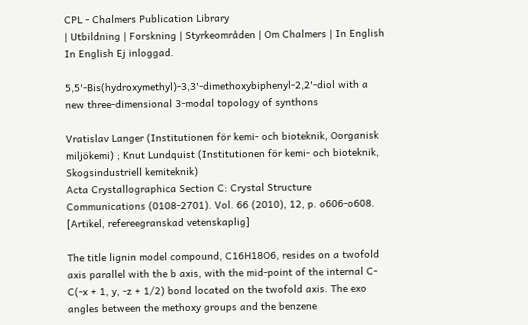CPL - Chalmers Publication Library
| Utbildning | Forskning | Styrkeområden | Om Chalmers | In English In English Ej inloggad.

5,5'-Bis(hydroxymethyl)-3,3'-dimethoxybiphenyl-2,2'-diol with a new three-dimensional 3-modal topology of synthons

Vratislav Langer (Institutionen för kemi- och bioteknik, Oorganisk miljökemi) ; Knut Lundquist (Institutionen för kemi- och bioteknik, Skogsindustriell kemiteknik)
Acta Crystallographica Section C: Crystal Structure Communications (0108-2701). Vol. 66 (2010), 12, p. o606-o608.
[Artikel, refereegranskad vetenskaplig]

The title lignin model compound, C16H18O6, resides on a twofold axis parallel with the b axis, with the mid-point of the internal C-C(-x + 1, y, -z + 1/2) bond located on the twofold axis. The exo angles between the methoxy groups and the benzene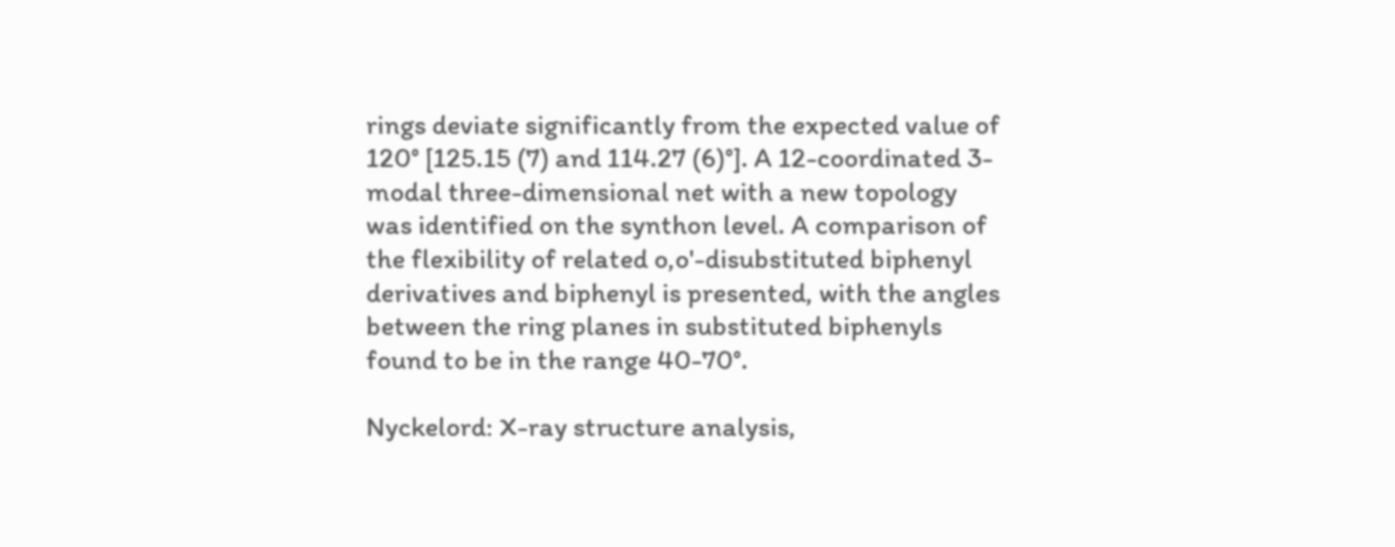rings deviate significantly from the expected value of 120° [125.15 (7) and 114.27 (6)°]. A 12-coordinated 3-modal three-dimensional net with a new topology was identified on the synthon level. A comparison of the flexibility of related o,o'-disubstituted biphenyl derivatives and biphenyl is presented, with the angles between the ring planes in substituted biphenyls found to be in the range 40-70°.

Nyckelord: X-ray structure analysis,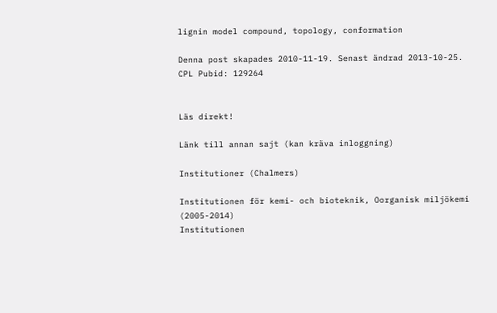lignin model compound, topology, conformation

Denna post skapades 2010-11-19. Senast ändrad 2013-10-25.
CPL Pubid: 129264


Läs direkt!

Länk till annan sajt (kan kräva inloggning)

Institutioner (Chalmers)

Institutionen för kemi- och bioteknik, Oorganisk miljökemi (2005-2014)
Institutionen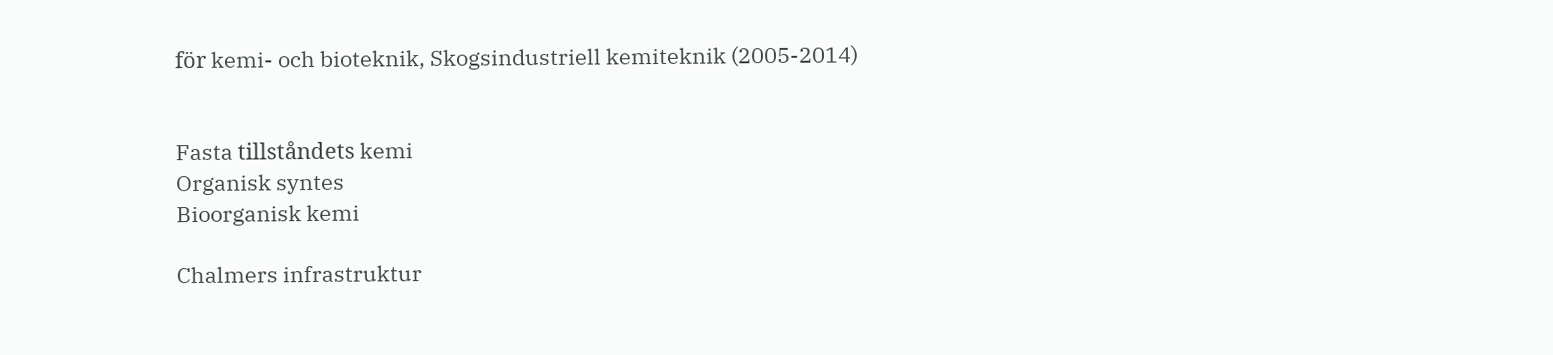för kemi- och bioteknik, Skogsindustriell kemiteknik (2005-2014)


Fasta tillståndets kemi
Organisk syntes
Bioorganisk kemi

Chalmers infrastruktur